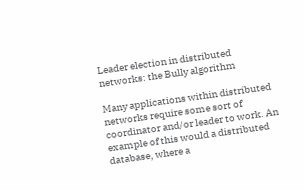Leader election in distributed networks: the Bully algorithm

Many applications within distributed networks require some sort of coordinator and/or leader to work. An example of this would a distributed database, where a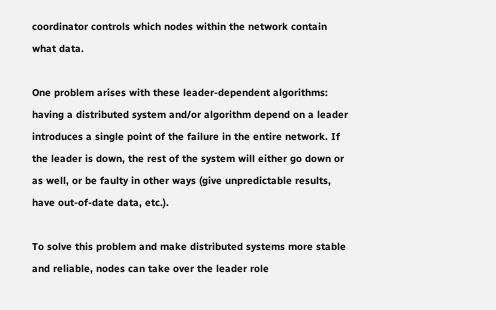coordinator controls which nodes within the network contain what data.

One problem arises with these leader-dependent algorithms: having a distributed system and/or algorithm depend on a leader introduces a single point of the failure in the entire network. If the leader is down, the rest of the system will either go down or as well, or be faulty in other ways (give unpredictable results, have out-of-date data, etc.).

To solve this problem and make distributed systems more stable and reliable, nodes can take over the leader role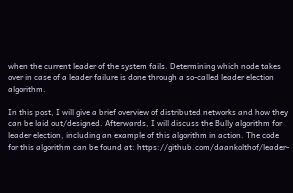when the current leader of the system fails. Determining which node takes over in case of a leader failure is done through a so-called leader election algorithm.

In this post, I will give a brief overview of distributed networks and how they can be laid out/designed. Afterwards, I will discuss the Bully algorithm for leader election, including an example of this algorithm in action. The code for this algorithm can be found at: https://github.com/daankolthof/leader-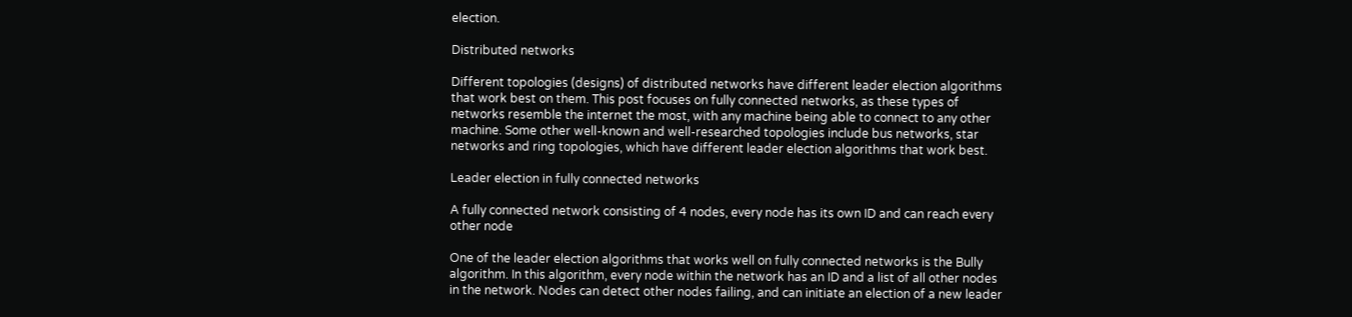election.

Distributed networks

Different topologies (designs) of distributed networks have different leader election algorithms that work best on them. This post focuses on fully connected networks, as these types of networks resemble the internet the most, with any machine being able to connect to any other machine. Some other well-known and well-researched topologies include bus networks, star networks and ring topologies, which have different leader election algorithms that work best.

Leader election in fully connected networks

A fully connected network consisting of 4 nodes, every node has its own ID and can reach every other node

One of the leader election algorithms that works well on fully connected networks is the Bully algorithm. In this algorithm, every node within the network has an ID and a list of all other nodes in the network. Nodes can detect other nodes failing, and can initiate an election of a new leader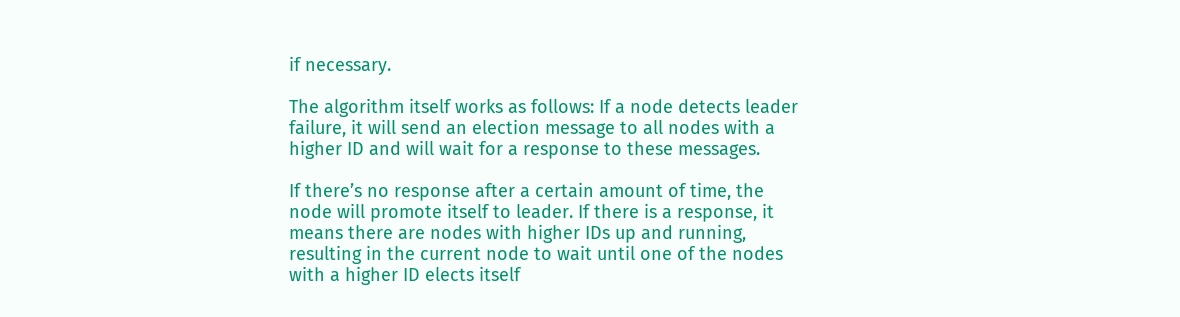if necessary.

The algorithm itself works as follows: If a node detects leader failure, it will send an election message to all nodes with a higher ID and will wait for a response to these messages.

If there’s no response after a certain amount of time, the node will promote itself to leader. If there is a response, it means there are nodes with higher IDs up and running, resulting in the current node to wait until one of the nodes with a higher ID elects itself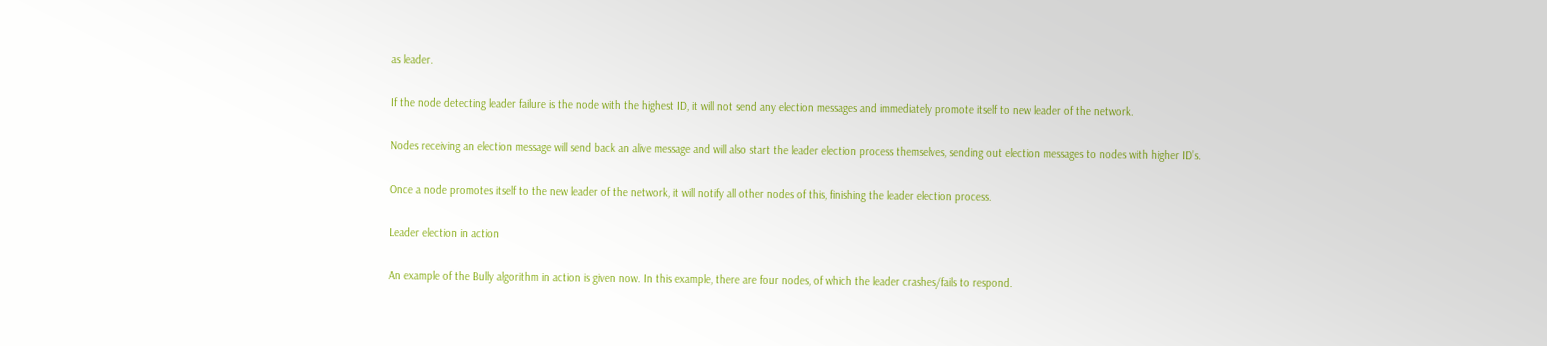as leader.

If the node detecting leader failure is the node with the highest ID, it will not send any election messages and immediately promote itself to new leader of the network.

Nodes receiving an election message will send back an alive message and will also start the leader election process themselves, sending out election messages to nodes with higher ID’s.

Once a node promotes itself to the new leader of the network, it will notify all other nodes of this, finishing the leader election process.

Leader election in action

An example of the Bully algorithm in action is given now. In this example, there are four nodes, of which the leader crashes/fails to respond.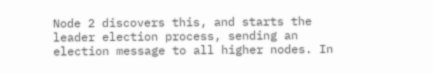Node 2 discovers this, and starts the leader election process, sending an election message to all higher nodes. In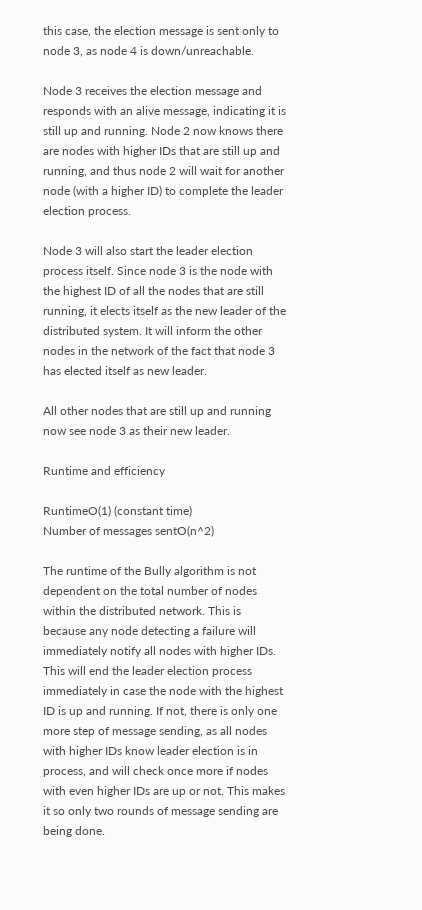this case, the election message is sent only to node 3, as node 4 is down/unreachable.

Node 3 receives the election message and responds with an alive message, indicating it is still up and running. Node 2 now knows there are nodes with higher IDs that are still up and running, and thus node 2 will wait for another node (with a higher ID) to complete the leader election process.

Node 3 will also start the leader election process itself. Since node 3 is the node with the highest ID of all the nodes that are still running, it elects itself as the new leader of the distributed system. It will inform the other nodes in the network of the fact that node 3 has elected itself as new leader.

All other nodes that are still up and running now see node 3 as their new leader.

Runtime and efficiency

RuntimeO(1) (constant time)
Number of messages sentO(n^2)

The runtime of the Bully algorithm is not dependent on the total number of nodes within the distributed network. This is because any node detecting a failure will immediately notify all nodes with higher IDs. This will end the leader election process immediately in case the node with the highest ID is up and running. If not, there is only one more step of message sending, as all nodes with higher IDs know leader election is in process, and will check once more if nodes with even higher IDs are up or not. This makes it so only two rounds of message sending are being done.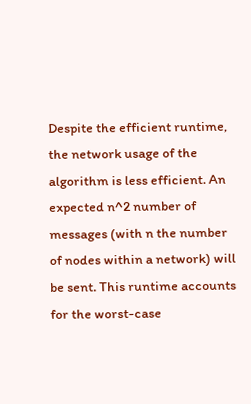Despite the efficient runtime, the network usage of the algorithm is less efficient. An expected n^2 number of messages (with n the number of nodes within a network) will be sent. This runtime accounts for the worst-case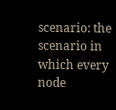scenario: the scenario in which every node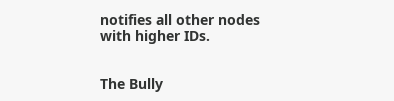notifies all other nodes with higher IDs.


The Bully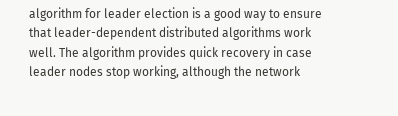algorithm for leader election is a good way to ensure that leader-dependent distributed algorithms work well. The algorithm provides quick recovery in case leader nodes stop working, although the network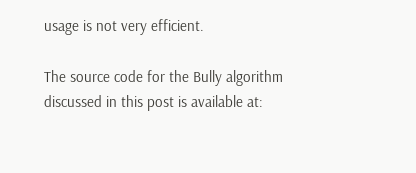usage is not very efficient.

The source code for the Bully algorithm discussed in this post is available at: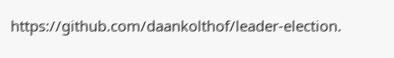https://github.com/daankolthof/leader-election.